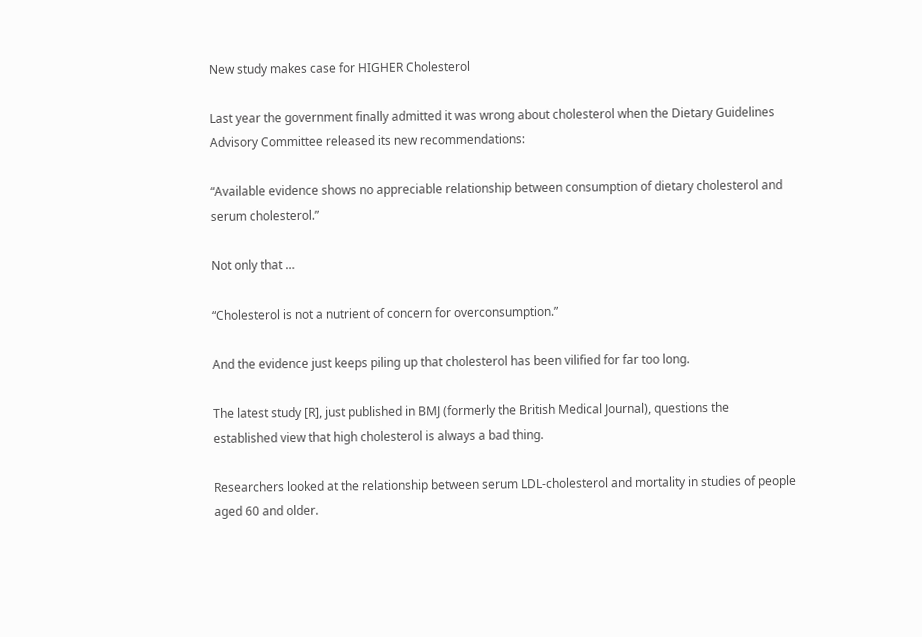New study makes case for HIGHER Cholesterol

Last year the government finally admitted it was wrong about cholesterol when the Dietary Guidelines Advisory Committee released its new recommendations:

“Available evidence shows no appreciable relationship between consumption of dietary cholesterol and serum cholesterol.”

Not only that …

“Cholesterol is not a nutrient of concern for overconsumption.”

And the evidence just keeps piling up that cholesterol has been vilified for far too long.

The latest study [R], just published in BMJ (formerly the British Medical Journal), questions the established view that high cholesterol is always a bad thing.

Researchers looked at the relationship between serum LDL-cholesterol and mortality in studies of people aged 60 and older.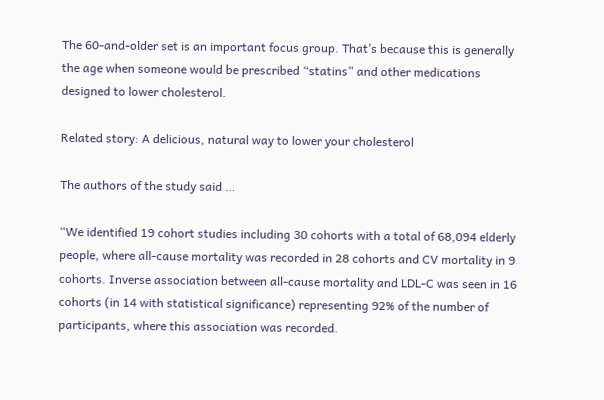The 60-and-older set is an important focus group. That’s because this is generally the age when someone would be prescribed “statins” and other medications designed to lower cholesterol.

Related story: A delicious, natural way to lower your cholesterol

The authors of the study said …

“We identified 19 cohort studies including 30 cohorts with a total of 68,094 elderly people, where all-cause mortality was recorded in 28 cohorts and CV mortality in 9 cohorts. Inverse association between all-cause mortality and LDL-C was seen in 16 cohorts (in 14 with statistical significance) representing 92% of the number of participants, where this association was recorded.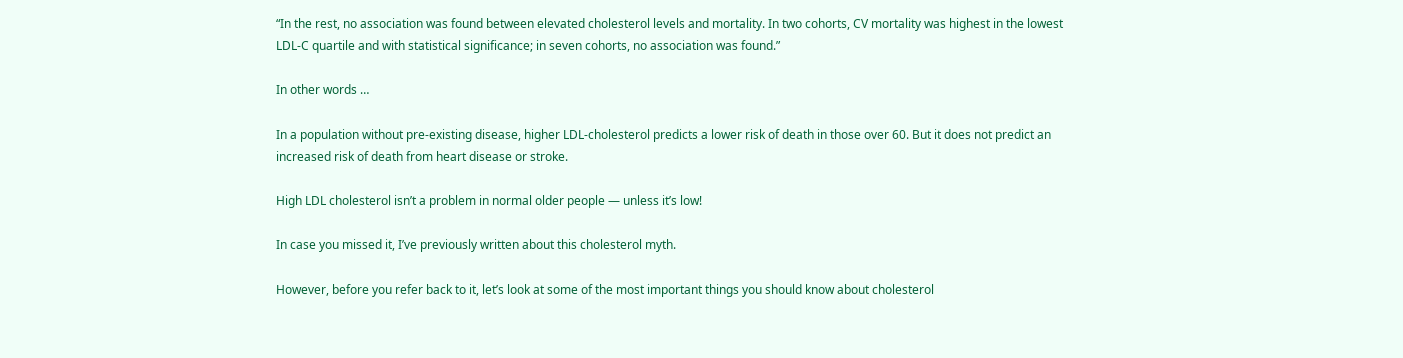“In the rest, no association was found between elevated cholesterol levels and mortality. In two cohorts, CV mortality was highest in the lowest LDL-C quartile and with statistical significance; in seven cohorts, no association was found.”

In other words …

In a population without pre-existing disease, higher LDL-cholesterol predicts a lower risk of death in those over 60. But it does not predict an increased risk of death from heart disease or stroke.

High LDL cholesterol isn’t a problem in normal older people — unless it’s low!

In case you missed it, I’ve previously written about this cholesterol myth.

However, before you refer back to it, let’s look at some of the most important things you should know about cholesterol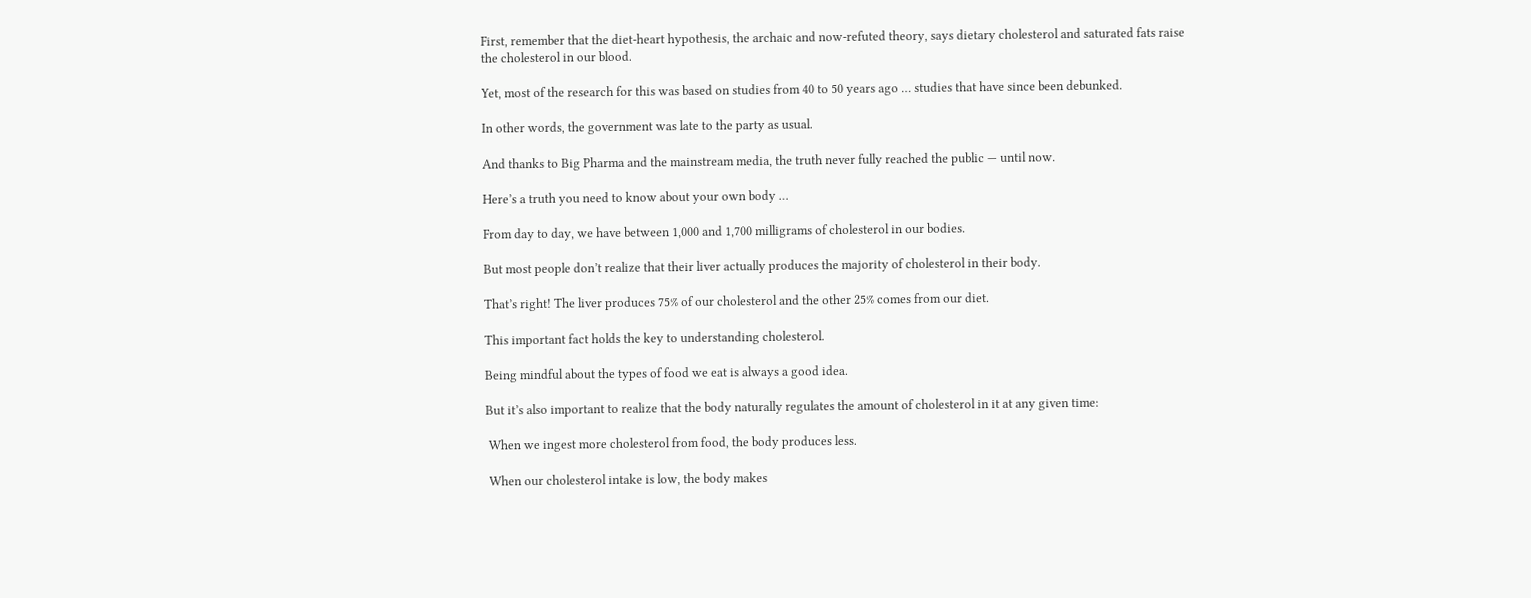First, remember that the diet-heart hypothesis, the archaic and now-refuted theory, says dietary cholesterol and saturated fats raise the cholesterol in our blood.

Yet, most of the research for this was based on studies from 40 to 50 years ago … studies that have since been debunked.

In other words, the government was late to the party as usual.

And thanks to Big Pharma and the mainstream media, the truth never fully reached the public — until now.

Here’s a truth you need to know about your own body …

From day to day, we have between 1,000 and 1,700 milligrams of cholesterol in our bodies.

But most people don’t realize that their liver actually produces the majority of cholesterol in their body.

That’s right! The liver produces 75% of our cholesterol and the other 25% comes from our diet.

This important fact holds the key to understanding cholesterol.

Being mindful about the types of food we eat is always a good idea.

But it’s also important to realize that the body naturally regulates the amount of cholesterol in it at any given time:

 When we ingest more cholesterol from food, the body produces less.

 When our cholesterol intake is low, the body makes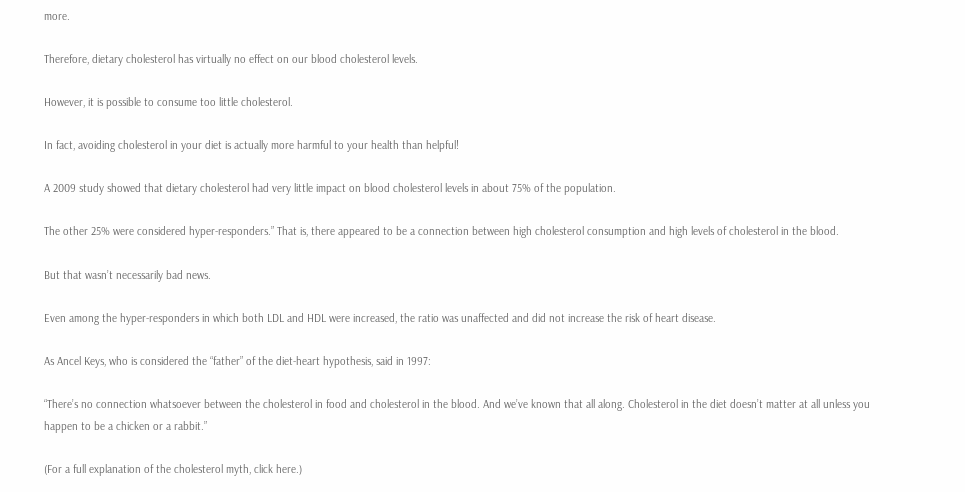more.

Therefore, dietary cholesterol has virtually no effect on our blood cholesterol levels.

However, it is possible to consume too little cholesterol.

In fact, avoiding cholesterol in your diet is actually more harmful to your health than helpful!

A 2009 study showed that dietary cholesterol had very little impact on blood cholesterol levels in about 75% of the population.

The other 25% were considered hyper-responders.” That is, there appeared to be a connection between high cholesterol consumption and high levels of cholesterol in the blood.

But that wasn’t necessarily bad news.

Even among the hyper-responders in which both LDL and HDL were increased, the ratio was unaffected and did not increase the risk of heart disease.

As Ancel Keys, who is considered the “father” of the diet-heart hypothesis, said in 1997:

“There’s no connection whatsoever between the cholesterol in food and cholesterol in the blood. And we’ve known that all along. Cholesterol in the diet doesn’t matter at all unless you happen to be a chicken or a rabbit.”

(For a full explanation of the cholesterol myth, click here.)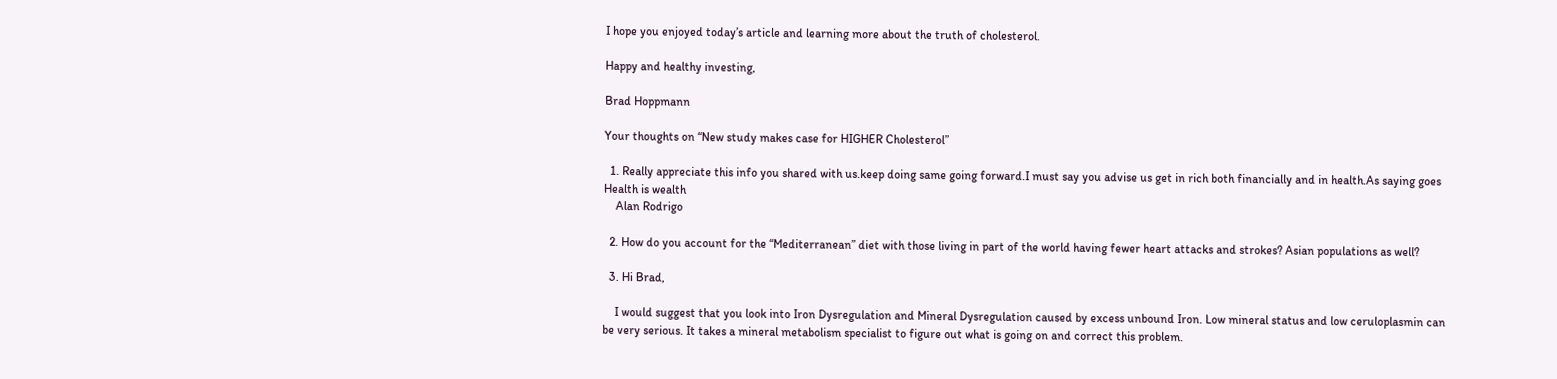I hope you enjoyed today’s article and learning more about the truth of cholesterol.

Happy and healthy investing,

Brad Hoppmann

Your thoughts on “New study makes case for HIGHER Cholesterol”

  1. Really appreciate this info you shared with us.keep doing same going forward.I must say you advise us get in rich both financially and in health.As saying goes Health is wealth
    Alan Rodrigo

  2. How do you account for the “Mediterranean” diet with those living in part of the world having fewer heart attacks and strokes? Asian populations as well?

  3. Hi Brad,

    I would suggest that you look into Iron Dysregulation and Mineral Dysregulation caused by excess unbound Iron. Low mineral status and low ceruloplasmin can be very serious. It takes a mineral metabolism specialist to figure out what is going on and correct this problem.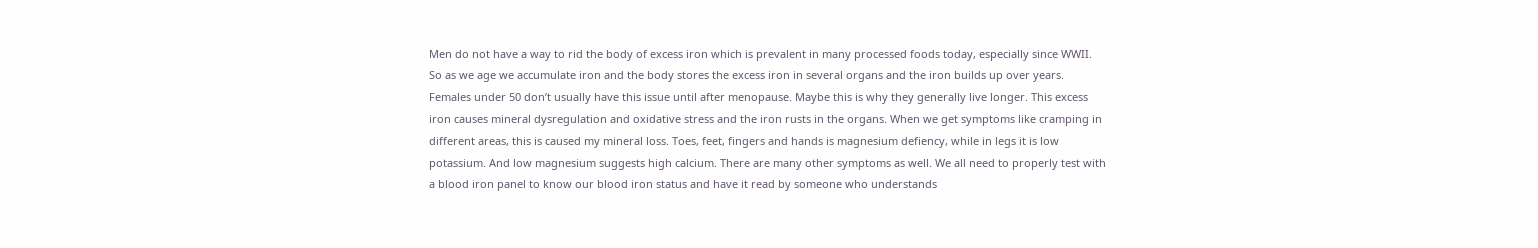Men do not have a way to rid the body of excess iron which is prevalent in many processed foods today, especially since WWII. So as we age we accumulate iron and the body stores the excess iron in several organs and the iron builds up over years. Females under 50 don’t usually have this issue until after menopause. Maybe this is why they generally live longer. This excess iron causes mineral dysregulation and oxidative stress and the iron rusts in the organs. When we get symptoms like cramping in different areas, this is caused my mineral loss. Toes, feet, fingers and hands is magnesium defiency, while in legs it is low potassium. And low magnesium suggests high calcium. There are many other symptoms as well. We all need to properly test with a blood iron panel to know our blood iron status and have it read by someone who understands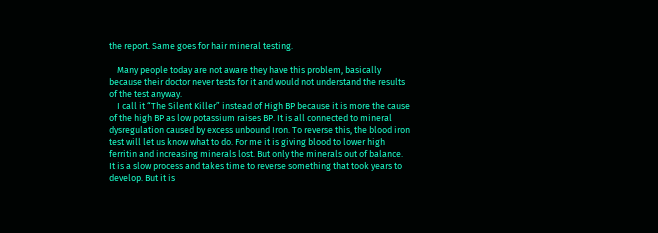the report. Same goes for hair mineral testing.

    Many people today are not aware they have this problem, basically because their doctor never tests for it and would not understand the results of the test anyway.
    I call it “The Silent Killer” instead of High BP because it is more the cause of the high BP as low potassium raises BP. It is all connected to mineral dysregulation caused by excess unbound Iron. To reverse this, the blood iron test will let us know what to do. For me it is giving blood to lower high ferritin and increasing minerals lost. But only the minerals out of balance. It is a slow process and takes time to reverse something that took years to develop. But it is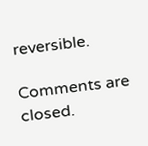reversible.

Comments are closed.